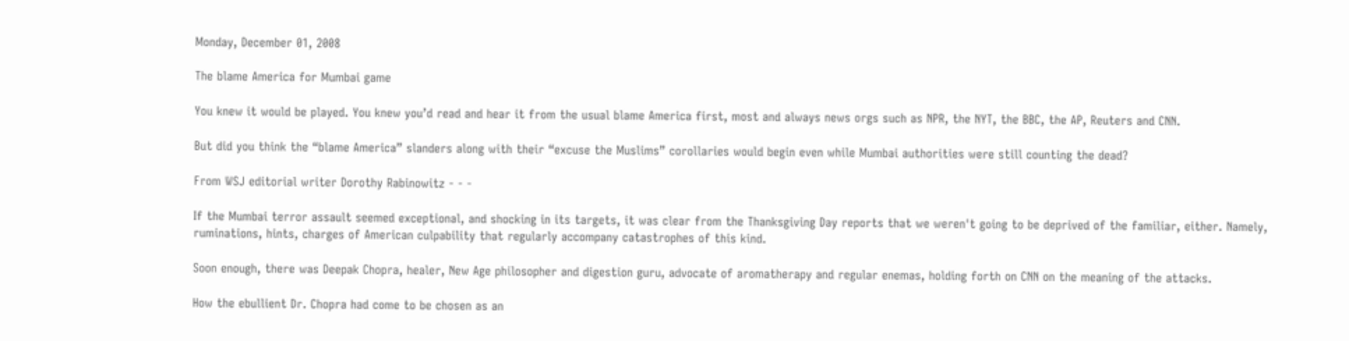Monday, December 01, 2008

The blame America for Mumbai game

You knew it would be played. You knew you’d read and hear it from the usual blame America first, most and always news orgs such as NPR, the NYT, the BBC, the AP, Reuters and CNN.

But did you think the “blame America” slanders along with their “excuse the Muslims” corollaries would begin even while Mumbai authorities were still counting the dead?

From WSJ editorial writer Dorothy Rabinowitz - - -

If the Mumbai terror assault seemed exceptional, and shocking in its targets, it was clear from the Thanksgiving Day reports that we weren't going to be deprived of the familiar, either. Namely, ruminations, hints, charges of American culpability that regularly accompany catastrophes of this kind.

Soon enough, there was Deepak Chopra, healer, New Age philosopher and digestion guru, advocate of aromatherapy and regular enemas, holding forth on CNN on the meaning of the attacks.

How the ebullient Dr. Chopra had come to be chosen as an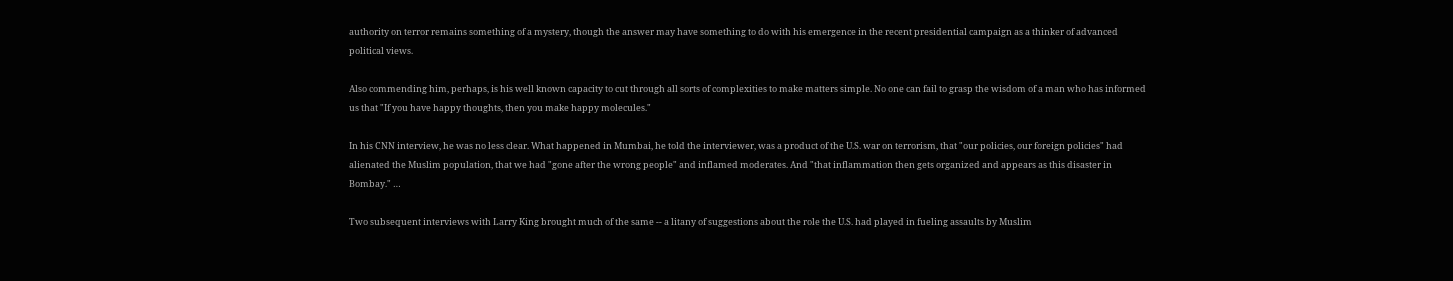authority on terror remains something of a mystery, though the answer may have something to do with his emergence in the recent presidential campaign as a thinker of advanced political views.

Also commending him, perhaps, is his well known capacity to cut through all sorts of complexities to make matters simple. No one can fail to grasp the wisdom of a man who has informed us that "If you have happy thoughts, then you make happy molecules."

In his CNN interview, he was no less clear. What happened in Mumbai, he told the interviewer, was a product of the U.S. war on terrorism, that "our policies, our foreign policies" had alienated the Muslim population, that we had "gone after the wrong people" and inflamed moderates. And "that inflammation then gets organized and appears as this disaster in Bombay." …

Two subsequent interviews with Larry King brought much of the same -- a litany of suggestions about the role the U.S. had played in fueling assaults by Muslim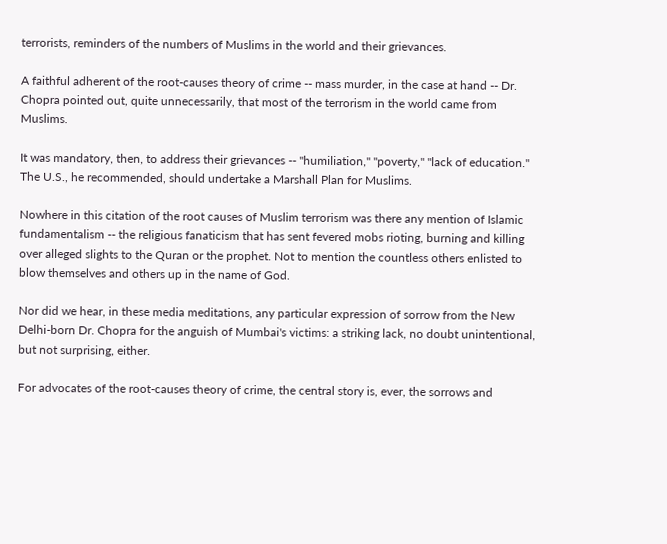terrorists, reminders of the numbers of Muslims in the world and their grievances.

A faithful adherent of the root-causes theory of crime -- mass murder, in the case at hand -- Dr. Chopra pointed out, quite unnecessarily, that most of the terrorism in the world came from Muslims.

It was mandatory, then, to address their grievances -- "humiliation," "poverty," "lack of education." The U.S., he recommended, should undertake a Marshall Plan for Muslims.

Nowhere in this citation of the root causes of Muslim terrorism was there any mention of Islamic fundamentalism -- the religious fanaticism that has sent fevered mobs rioting, burning and killing over alleged slights to the Quran or the prophet. Not to mention the countless others enlisted to blow themselves and others up in the name of God.

Nor did we hear, in these media meditations, any particular expression of sorrow from the New Delhi-born Dr. Chopra for the anguish of Mumbai's victims: a striking lack, no doubt unintentional, but not surprising, either.

For advocates of the root-causes theory of crime, the central story is, ever, the sorrows and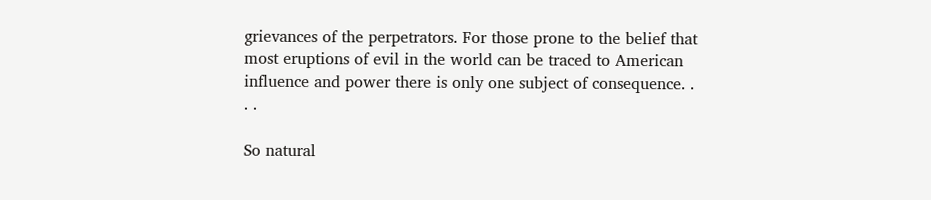grievances of the perpetrators. For those prone to the belief that most eruptions of evil in the world can be traced to American influence and power there is only one subject of consequence. . . .

So natural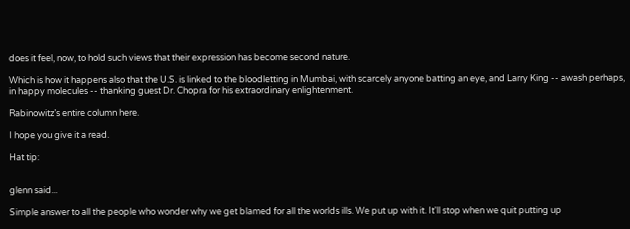does it feel, now, to hold such views that their expression has become second nature.

Which is how it happens also that the U.S. is linked to the bloodletting in Mumbai, with scarcely anyone batting an eye, and Larry King -- awash perhaps, in happy molecules -- thanking guest Dr. Chopra for his extraordinary enlightenment.

Rabinowitz’s entire column here.

I hope you give it a read.

Hat tip:


glenn said...

Simple answer to all the people who wonder why we get blamed for all the worlds ills. We put up with it. It'll stop when we quit putting up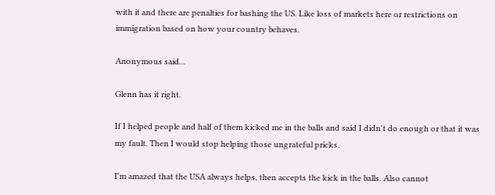with it and there are penalties for bashing the US. Like loss of markets here or restrictions on immigration based on how your country behaves.

Anonymous said...

Glenn has it right.

If I helped people and half of them kicked me in the balls and said I didn't do enough or that it was my fault. Then I would stop helping those ungrateful pricks.

I'm amazed that the USA always helps, then accepts the kick in the balls. Also cannot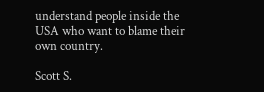understand people inside the USA who want to blame their own country.

Scott S.